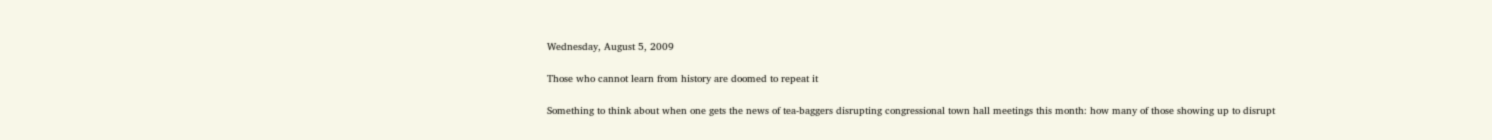Wednesday, August 5, 2009

Those who cannot learn from history are doomed to repeat it

Something to think about when one gets the news of tea-baggers disrupting congressional town hall meetings this month: how many of those showing up to disrupt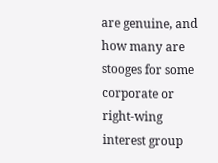are genuine, and how many are stooges for some corporate or right-wing interest group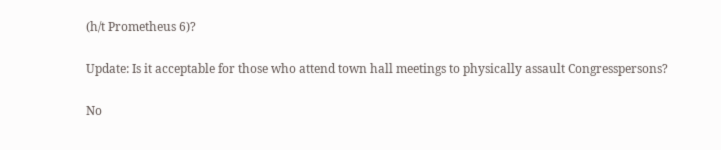(h/t Prometheus 6)?

Update: Is it acceptable for those who attend town hall meetings to physically assault Congresspersons?

No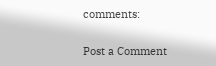comments:

Post a Comment